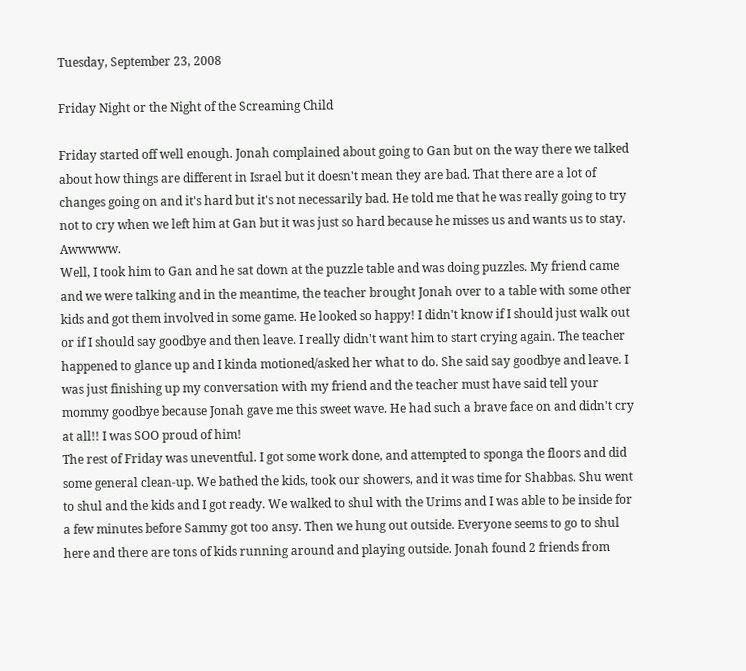Tuesday, September 23, 2008

Friday Night or the Night of the Screaming Child

Friday started off well enough. Jonah complained about going to Gan but on the way there we talked about how things are different in Israel but it doesn't mean they are bad. That there are a lot of changes going on and it's hard but it's not necessarily bad. He told me that he was really going to try not to cry when we left him at Gan but it was just so hard because he misses us and wants us to stay. Awwwww.
Well, I took him to Gan and he sat down at the puzzle table and was doing puzzles. My friend came and we were talking and in the meantime, the teacher brought Jonah over to a table with some other kids and got them involved in some game. He looked so happy! I didn't know if I should just walk out or if I should say goodbye and then leave. I really didn't want him to start crying again. The teacher happened to glance up and I kinda motioned/asked her what to do. She said say goodbye and leave. I was just finishing up my conversation with my friend and the teacher must have said tell your mommy goodbye because Jonah gave me this sweet wave. He had such a brave face on and didn't cry at all!! I was SOO proud of him!
The rest of Friday was uneventful. I got some work done, and attempted to sponga the floors and did some general clean-up. We bathed the kids, took our showers, and it was time for Shabbas. Shu went to shul and the kids and I got ready. We walked to shul with the Urims and I was able to be inside for a few minutes before Sammy got too ansy. Then we hung out outside. Everyone seems to go to shul here and there are tons of kids running around and playing outside. Jonah found 2 friends from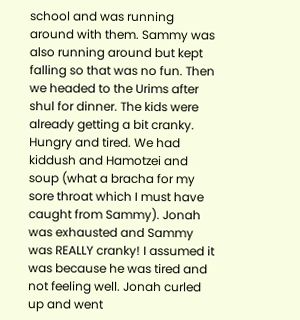school and was running around with them. Sammy was also running around but kept falling so that was no fun. Then we headed to the Urims after shul for dinner. The kids were already getting a bit cranky. Hungry and tired. We had kiddush and Hamotzei and soup (what a bracha for my sore throat which I must have caught from Sammy). Jonah was exhausted and Sammy was REALLY cranky! I assumed it was because he was tired and not feeling well. Jonah curled up and went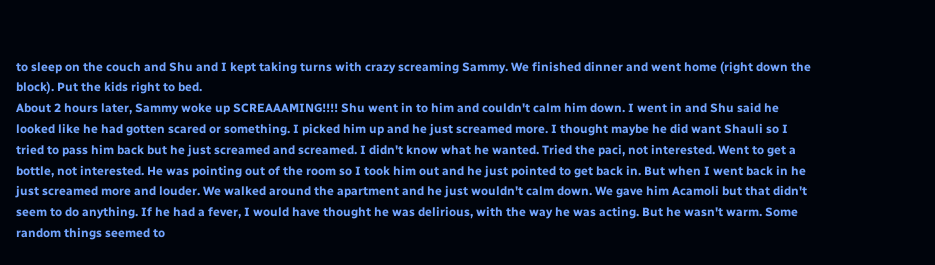to sleep on the couch and Shu and I kept taking turns with crazy screaming Sammy. We finished dinner and went home (right down the block). Put the kids right to bed.
About 2 hours later, Sammy woke up SCREAAAMING!!!! Shu went in to him and couldn't calm him down. I went in and Shu said he looked like he had gotten scared or something. I picked him up and he just screamed more. I thought maybe he did want Shauli so I tried to pass him back but he just screamed and screamed. I didn't know what he wanted. Tried the paci, not interested. Went to get a bottle, not interested. He was pointing out of the room so I took him out and he just pointed to get back in. But when I went back in he just screamed more and louder. We walked around the apartment and he just wouldn't calm down. We gave him Acamoli but that didn't seem to do anything. If he had a fever, I would have thought he was delirious, with the way he was acting. But he wasn't warm. Some random things seemed to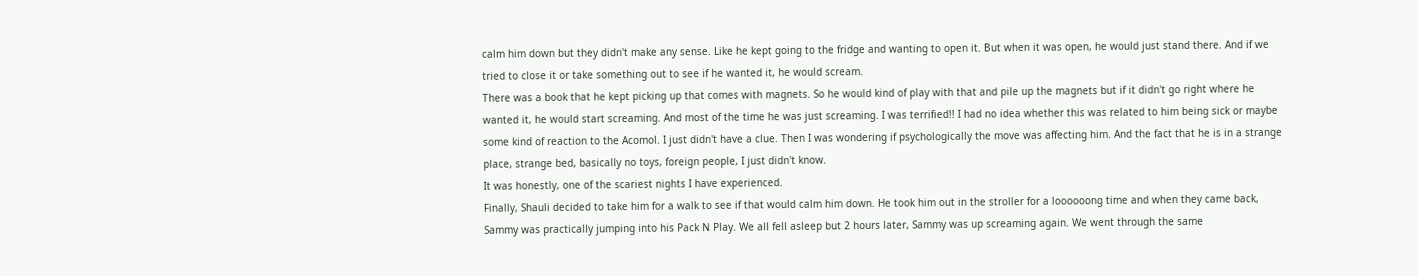calm him down but they didn't make any sense. Like he kept going to the fridge and wanting to open it. But when it was open, he would just stand there. And if we tried to close it or take something out to see if he wanted it, he would scream.
There was a book that he kept picking up that comes with magnets. So he would kind of play with that and pile up the magnets but if it didn't go right where he wanted it, he would start screaming. And most of the time he was just screaming. I was terrified!! I had no idea whether this was related to him being sick or maybe some kind of reaction to the Acomol. I just didn't have a clue. Then I was wondering if psychologically the move was affecting him. And the fact that he is in a strange place, strange bed, basically no toys, foreign people, I just didn't know.
It was honestly, one of the scariest nights I have experienced.
Finally, Shauli decided to take him for a walk to see if that would calm him down. He took him out in the stroller for a loooooong time and when they came back, Sammy was practically jumping into his Pack N Play. We all fell asleep but 2 hours later, Sammy was up screaming again. We went through the same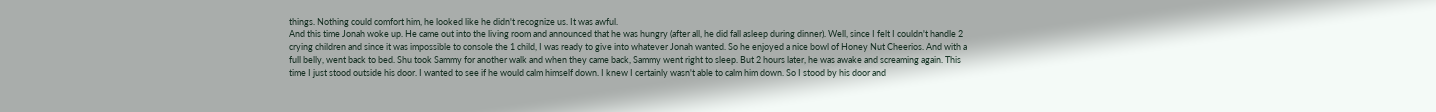things. Nothing could comfort him, he looked like he didn't recognize us. It was awful.
And this time Jonah woke up. He came out into the living room and announced that he was hungry (after all, he did fall asleep during dinner). Well, since I felt I couldn't handle 2 crying children and since it was impossible to console the 1 child, I was ready to give into whatever Jonah wanted. So he enjoyed a nice bowl of Honey Nut Cheerios. And with a full belly, went back to bed. Shu took Sammy for another walk and when they came back, Sammy went right to sleep. But 2 hours later, he was awake and screaming again. This time I just stood outside his door. I wanted to see if he would calm himself down. I knew I certainly wasn't able to calm him down. So I stood by his door and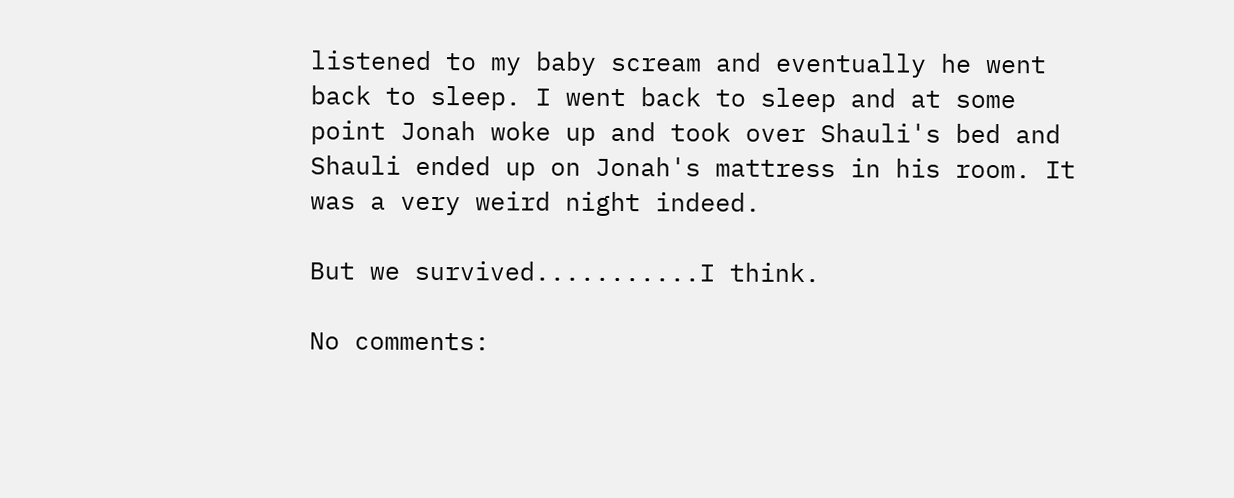listened to my baby scream and eventually he went back to sleep. I went back to sleep and at some point Jonah woke up and took over Shauli's bed and Shauli ended up on Jonah's mattress in his room. It was a very weird night indeed.

But we survived...........I think.

No comments: